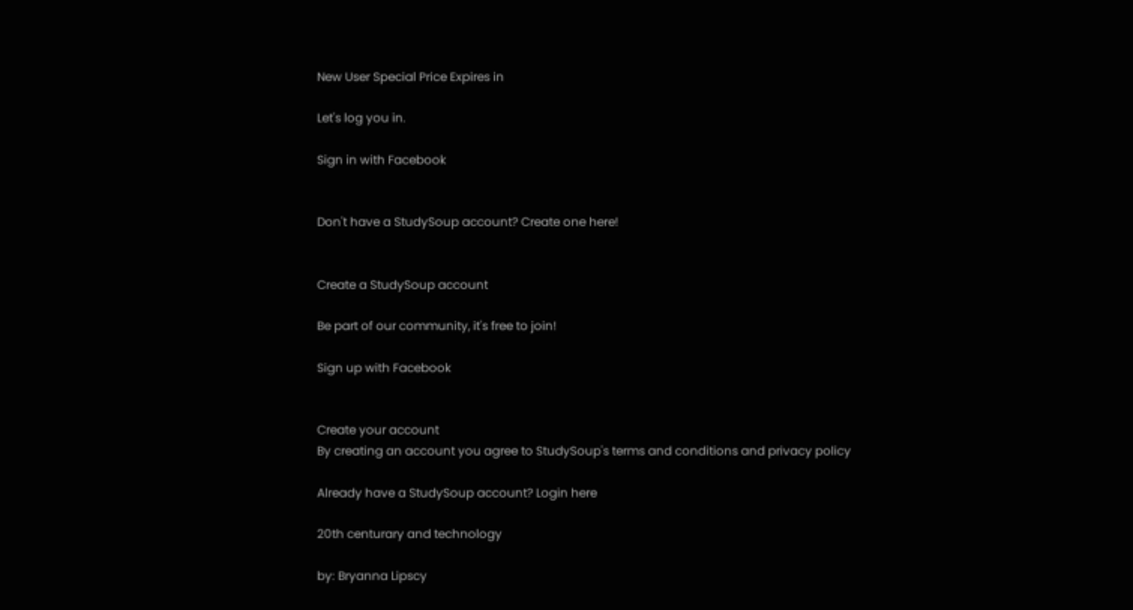New User Special Price Expires in

Let's log you in.

Sign in with Facebook


Don't have a StudySoup account? Create one here!


Create a StudySoup account

Be part of our community, it's free to join!

Sign up with Facebook


Create your account
By creating an account you agree to StudySoup's terms and conditions and privacy policy

Already have a StudySoup account? Login here

20th centurary and technology

by: Bryanna Lipscy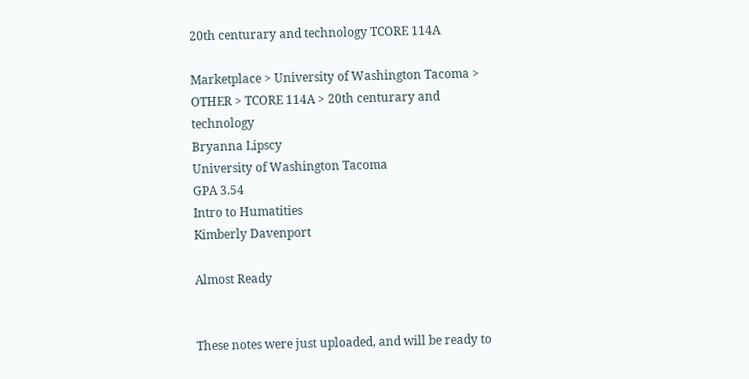20th centurary and technology TCORE 114A

Marketplace > University of Washington Tacoma > OTHER > TCORE 114A > 20th centurary and technology
Bryanna Lipscy
University of Washington Tacoma
GPA 3.54
Intro to Humatities
Kimberly Davenport

Almost Ready


These notes were just uploaded, and will be ready to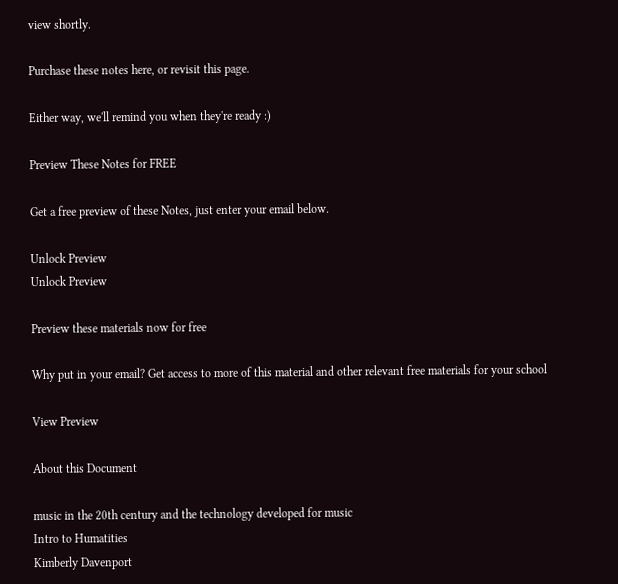view shortly.

Purchase these notes here, or revisit this page.

Either way, we'll remind you when they're ready :)

Preview These Notes for FREE

Get a free preview of these Notes, just enter your email below.

Unlock Preview
Unlock Preview

Preview these materials now for free

Why put in your email? Get access to more of this material and other relevant free materials for your school

View Preview

About this Document

music in the 20th century and the technology developed for music
Intro to Humatities
Kimberly Davenport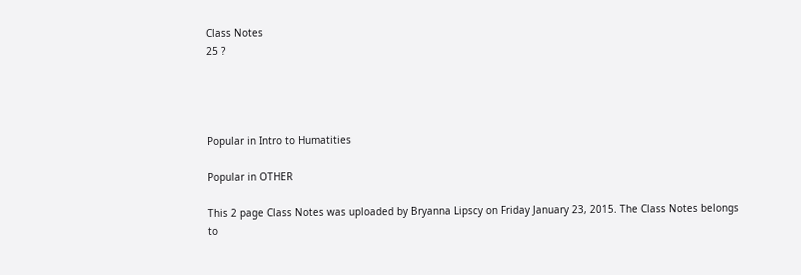Class Notes
25 ?




Popular in Intro to Humatities

Popular in OTHER

This 2 page Class Notes was uploaded by Bryanna Lipscy on Friday January 23, 2015. The Class Notes belongs to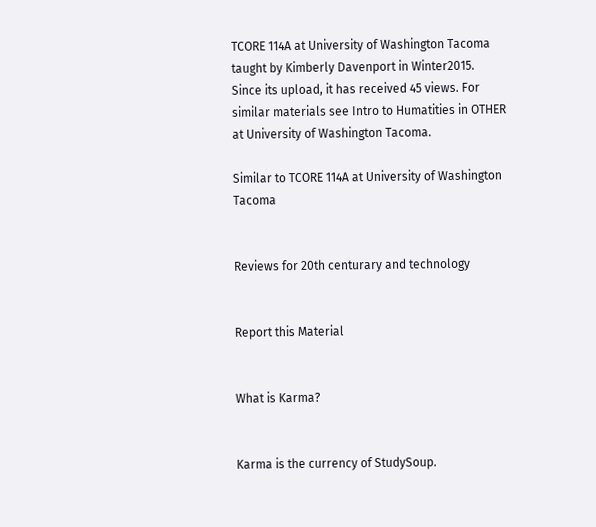TCORE 114A at University of Washington Tacoma taught by Kimberly Davenport in Winter2015. Since its upload, it has received 45 views. For similar materials see Intro to Humatities in OTHER at University of Washington Tacoma.

Similar to TCORE 114A at University of Washington Tacoma


Reviews for 20th centurary and technology


Report this Material


What is Karma?


Karma is the currency of StudySoup.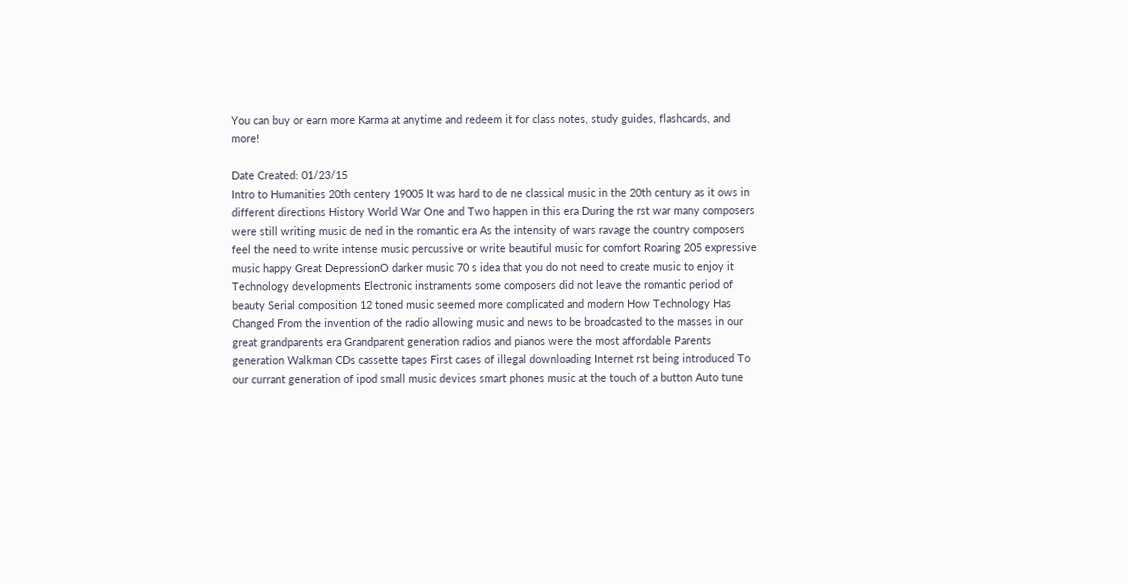You can buy or earn more Karma at anytime and redeem it for class notes, study guides, flashcards, and more!

Date Created: 01/23/15
Intro to Humanities 20th centery 19005 It was hard to de ne classical music in the 20th century as it ows in different directions History World War One and Two happen in this era During the rst war many composers were still writing music de ned in the romantic era As the intensity of wars ravage the country composers feel the need to write intense music percussive or write beautiful music for comfort Roaring 205 expressive music happy Great DepressionO darker music 70 s idea that you do not need to create music to enjoy it Technology developments Electronic instraments some composers did not leave the romantic period of beauty Serial composition 12 toned music seemed more complicated and modern How Technology Has Changed From the invention of the radio allowing music and news to be broadcasted to the masses in our great grandparents era Grandparent generation radios and pianos were the most affordable Parents generation Walkman CDs cassette tapes First cases of illegal downloading Internet rst being introduced To our currant generation of ipod small music devices smart phones music at the touch of a button Auto tune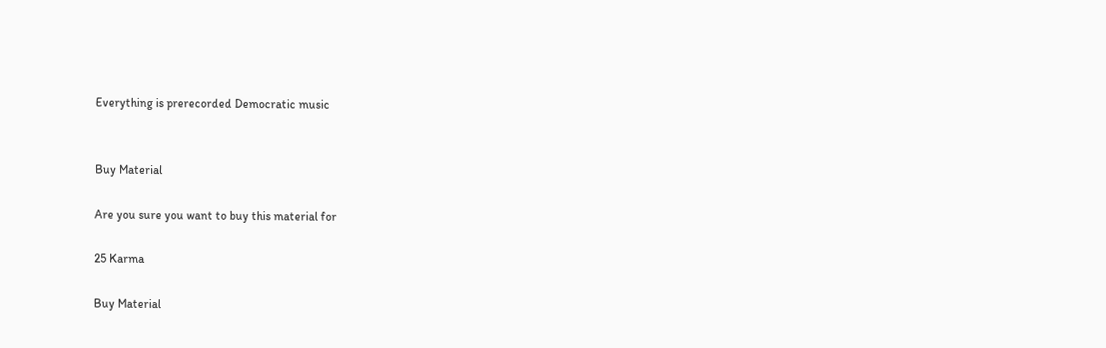Everything is prerecorded Democratic music


Buy Material

Are you sure you want to buy this material for

25 Karma

Buy Material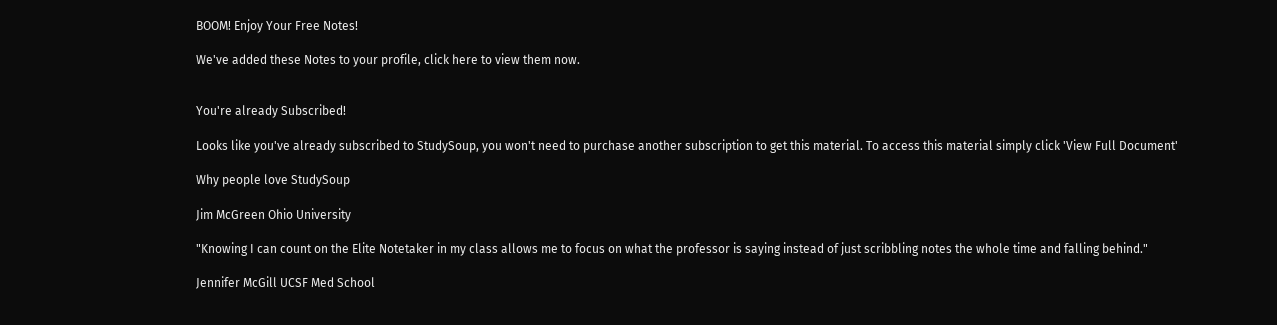BOOM! Enjoy Your Free Notes!

We've added these Notes to your profile, click here to view them now.


You're already Subscribed!

Looks like you've already subscribed to StudySoup, you won't need to purchase another subscription to get this material. To access this material simply click 'View Full Document'

Why people love StudySoup

Jim McGreen Ohio University

"Knowing I can count on the Elite Notetaker in my class allows me to focus on what the professor is saying instead of just scribbling notes the whole time and falling behind."

Jennifer McGill UCSF Med School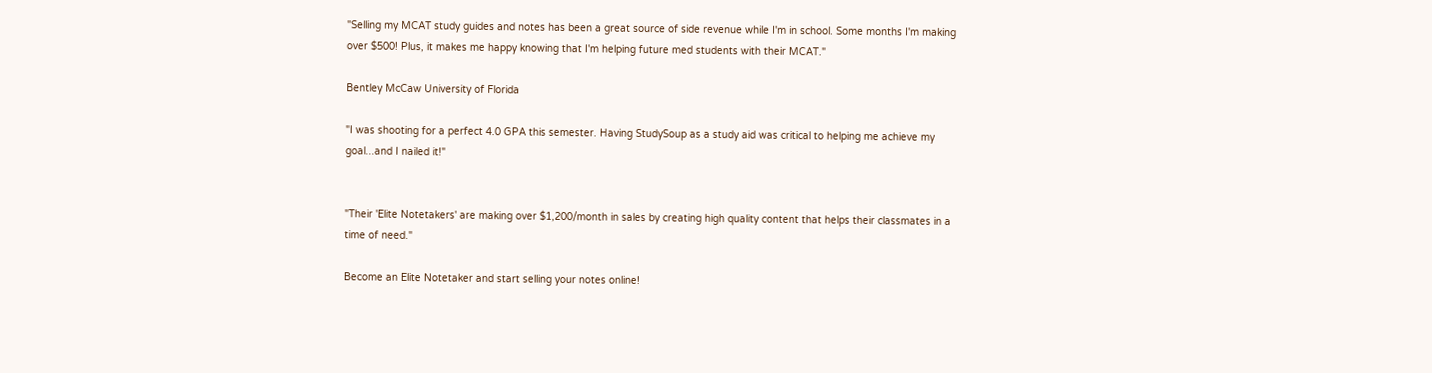"Selling my MCAT study guides and notes has been a great source of side revenue while I'm in school. Some months I'm making over $500! Plus, it makes me happy knowing that I'm helping future med students with their MCAT."

Bentley McCaw University of Florida

"I was shooting for a perfect 4.0 GPA this semester. Having StudySoup as a study aid was critical to helping me achieve my goal...and I nailed it!"


"Their 'Elite Notetakers' are making over $1,200/month in sales by creating high quality content that helps their classmates in a time of need."

Become an Elite Notetaker and start selling your notes online!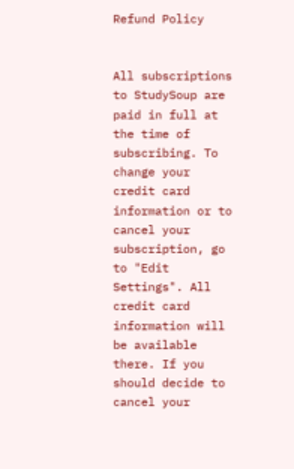Refund Policy


All subscriptions to StudySoup are paid in full at the time of subscribing. To change your credit card information or to cancel your subscription, go to "Edit Settings". All credit card information will be available there. If you should decide to cancel your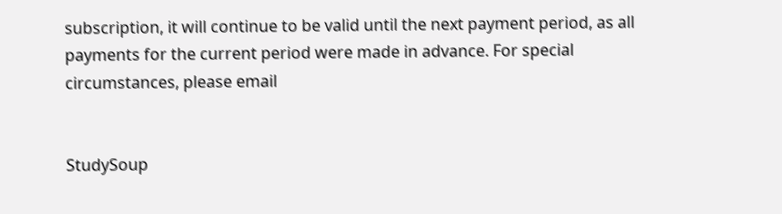subscription, it will continue to be valid until the next payment period, as all payments for the current period were made in advance. For special circumstances, please email


StudySoup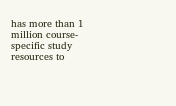has more than 1 million course-specific study resources to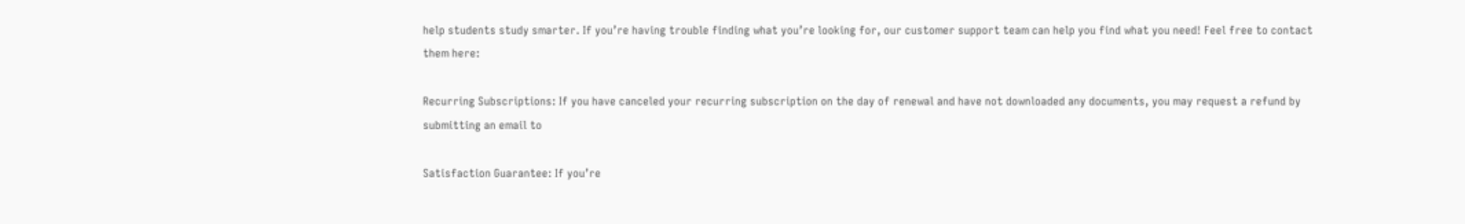help students study smarter. If you’re having trouble finding what you’re looking for, our customer support team can help you find what you need! Feel free to contact them here:

Recurring Subscriptions: If you have canceled your recurring subscription on the day of renewal and have not downloaded any documents, you may request a refund by submitting an email to

Satisfaction Guarantee: If you’re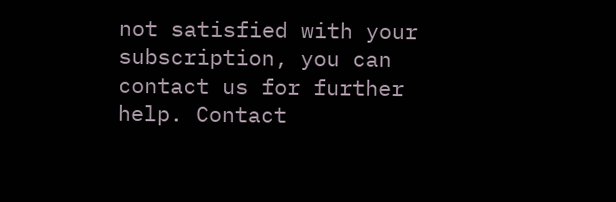not satisfied with your subscription, you can contact us for further help. Contact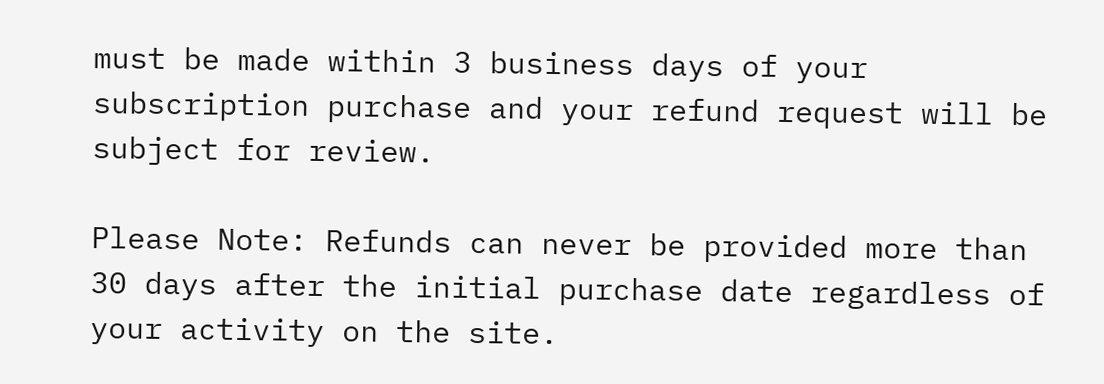must be made within 3 business days of your subscription purchase and your refund request will be subject for review.

Please Note: Refunds can never be provided more than 30 days after the initial purchase date regardless of your activity on the site.